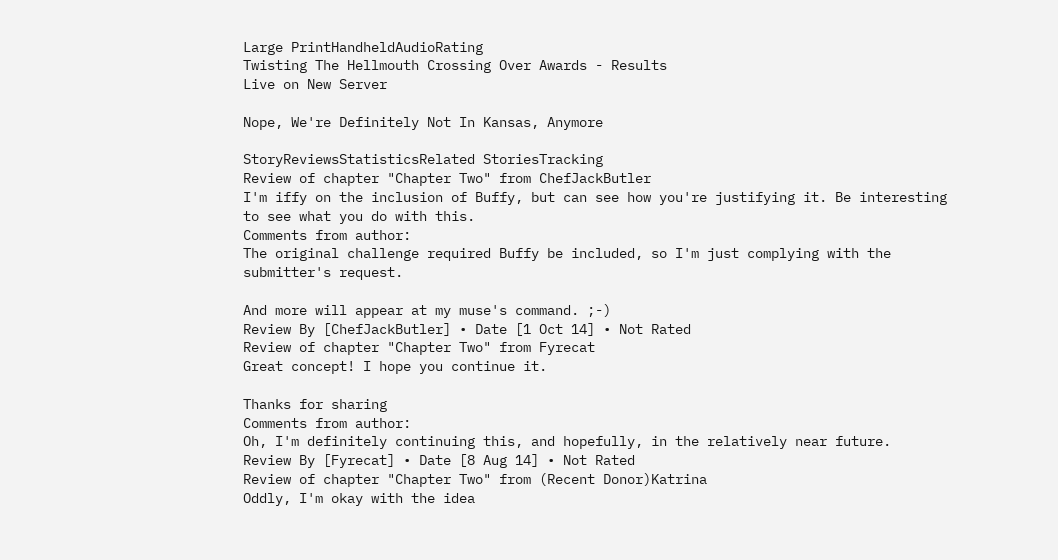Large PrintHandheldAudioRating
Twisting The Hellmouth Crossing Over Awards - Results
Live on New Server

Nope, We're Definitely Not In Kansas, Anymore

StoryReviewsStatisticsRelated StoriesTracking
Review of chapter "Chapter Two" from ChefJackButler
I'm iffy on the inclusion of Buffy, but can see how you're justifying it. Be interesting to see what you do with this.
Comments from author:
The original challenge required Buffy be included, so I'm just complying with the submitter's request.

And more will appear at my muse's command. ;-)
Review By [ChefJackButler] • Date [1 Oct 14] • Not Rated
Review of chapter "Chapter Two" from Fyrecat
Great concept! I hope you continue it.

Thanks for sharing
Comments from author:
Oh, I'm definitely continuing this, and hopefully, in the relatively near future.
Review By [Fyrecat] • Date [8 Aug 14] • Not Rated
Review of chapter "Chapter Two" from (Recent Donor)Katrina
Oddly, I'm okay with the idea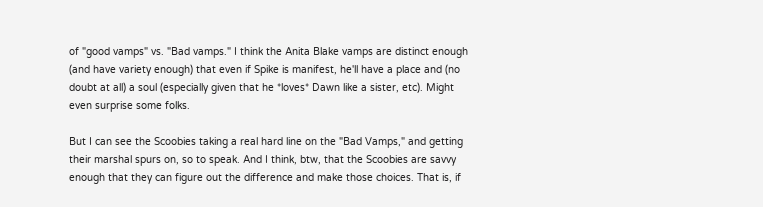of "good vamps" vs. "Bad vamps." I think the Anita Blake vamps are distinct enough (and have variety enough) that even if Spike is manifest, he'll have a place and (no doubt at all) a soul (especially given that he *loves* Dawn like a sister, etc). Might even surprise some folks.

But I can see the Scoobies taking a real hard line on the "Bad Vamps," and getting their marshal spurs on, so to speak. And I think, btw, that the Scoobies are savvy enough that they can figure out the difference and make those choices. That is, if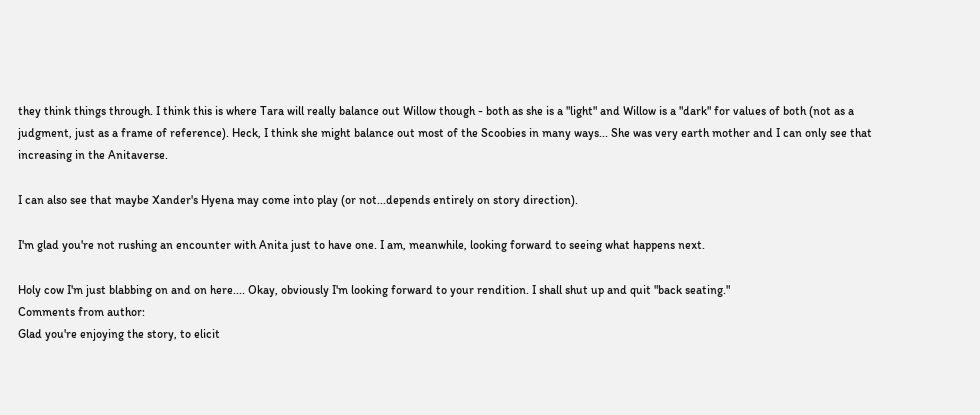they think things through. I think this is where Tara will really balance out Willow though - both as she is a "light" and Willow is a "dark" for values of both (not as a judgment, just as a frame of reference). Heck, I think she might balance out most of the Scoobies in many ways... She was very earth mother and I can only see that increasing in the Anitaverse.

I can also see that maybe Xander's Hyena may come into play (or not...depends entirely on story direction).

I'm glad you're not rushing an encounter with Anita just to have one. I am, meanwhile, looking forward to seeing what happens next.

Holy cow I'm just blabbing on and on here.... Okay, obviously I'm looking forward to your rendition. I shall shut up and quit "back seating."
Comments from author:
Glad you're enjoying the story, to elicit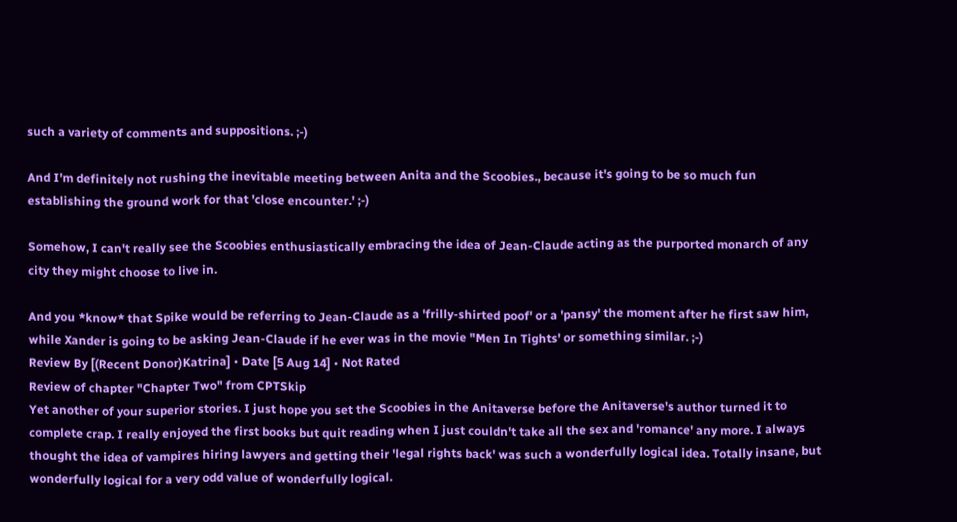such a variety of comments and suppositions. ;-)

And I'm definitely not rushing the inevitable meeting between Anita and the Scoobies., because it's going to be so much fun establishing the ground work for that 'close encounter.' ;-)

Somehow, I can't really see the Scoobies enthusiastically embracing the idea of Jean-Claude acting as the purported monarch of any city they might choose to live in.

And you *know* that Spike would be referring to Jean-Claude as a 'frilly-shirted poof' or a 'pansy' the moment after he first saw him, while Xander is going to be asking Jean-Claude if he ever was in the movie "Men In Tights' or something similar. ;-)
Review By [(Recent Donor)Katrina] • Date [5 Aug 14] • Not Rated
Review of chapter "Chapter Two" from CPTSkip
Yet another of your superior stories. I just hope you set the Scoobies in the Anitaverse before the Anitaverse's author turned it to complete crap. I really enjoyed the first books but quit reading when I just couldn't take all the sex and 'romance' any more. I always thought the idea of vampires hiring lawyers and getting their 'legal rights back' was such a wonderfully logical idea. Totally insane, but wonderfully logical for a very odd value of wonderfully logical.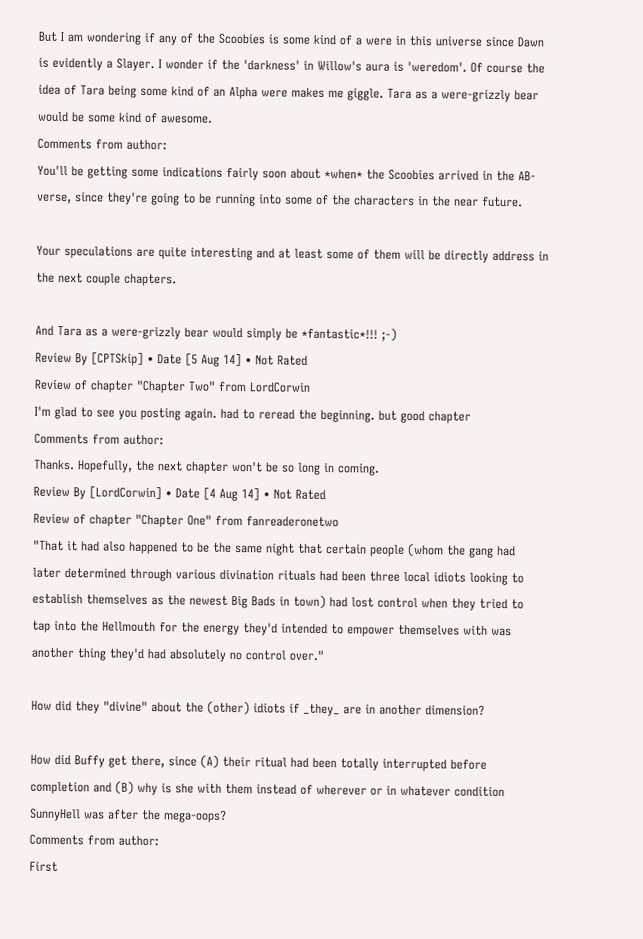But I am wondering if any of the Scoobies is some kind of a were in this universe since Dawn is evidently a Slayer. I wonder if the 'darkness' in Willow's aura is 'weredom'. Of course the idea of Tara being some kind of an Alpha were makes me giggle. Tara as a were-grizzly bear would be some kind of awesome.
Comments from author:
You'll be getting some indications fairly soon about *when* the Scoobies arrived in the AB-verse, since they're going to be running into some of the characters in the near future.

Your speculations are quite interesting and at least some of them will be directly address in the next couple chapters.

And Tara as a were-grizzly bear would simply be *fantastic*!!! ;-)
Review By [CPTSkip] • Date [5 Aug 14] • Not Rated
Review of chapter "Chapter Two" from LordCorwin
I'm glad to see you posting again. had to reread the beginning. but good chapter
Comments from author:
Thanks. Hopefully, the next chapter won't be so long in coming.
Review By [LordCorwin] • Date [4 Aug 14] • Not Rated
Review of chapter "Chapter One" from fanreaderonetwo
"That it had also happened to be the same night that certain people (whom the gang had later determined through various divination rituals had been three local idiots looking to establish themselves as the newest Big Bads in town) had lost control when they tried to tap into the Hellmouth for the energy they'd intended to empower themselves with was another thing they'd had absolutely no control over."

How did they "divine" about the (other) idiots if _they_ are in another dimension?

How did Buffy get there, since (A) their ritual had been totally interrupted before completion and (B) why is she with them instead of wherever or in whatever condition SunnyHell was after the mega-oops?
Comments from author:
First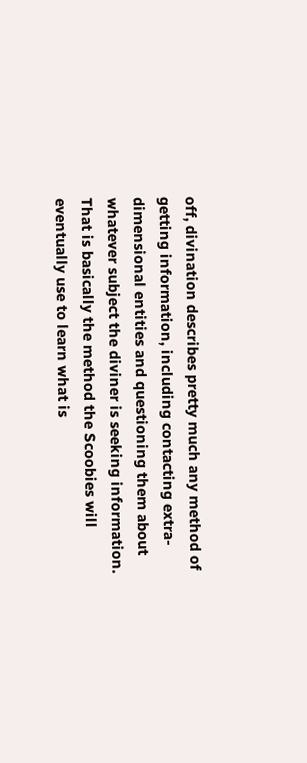off, divination describes pretty much any method of getting information, including contacting extra-dimensional entities and questioning them about whatever subject the diviner is seeking information. That is basically the method the Scoobies will eventually use to learn what is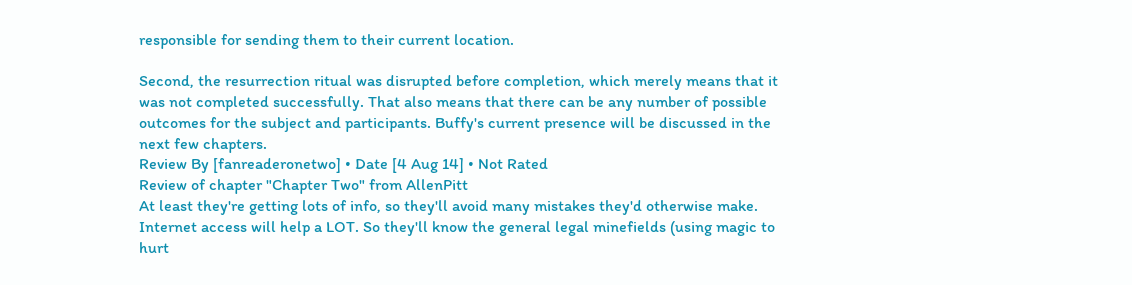responsible for sending them to their current location.

Second, the resurrection ritual was disrupted before completion, which merely means that it was not completed successfully. That also means that there can be any number of possible outcomes for the subject and participants. Buffy's current presence will be discussed in the next few chapters.
Review By [fanreaderonetwo] • Date [4 Aug 14] • Not Rated
Review of chapter "Chapter Two" from AllenPitt
At least they're getting lots of info, so they'll avoid many mistakes they'd otherwise make. Internet access will help a LOT. So they'll know the general legal minefields (using magic to hurt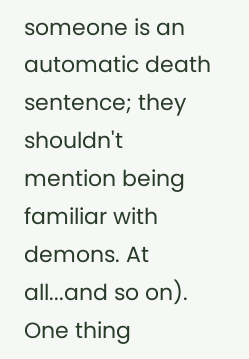someone is an automatic death sentence; they shouldn't mention being familiar with demons. At all...and so on).
One thing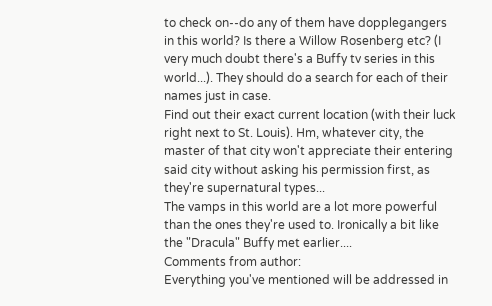to check on--do any of them have dopplegangers in this world? Is there a Willow Rosenberg etc? (I very much doubt there's a Buffy tv series in this world...). They should do a search for each of their names just in case.
Find out their exact current location (with their luck right next to St. Louis). Hm, whatever city, the master of that city won't appreciate their entering said city without asking his permission first, as they're supernatural types...
The vamps in this world are a lot more powerful than the ones they're used to. Ironically a bit like the "Dracula" Buffy met earlier....
Comments from author:
Everything you've mentioned will be addressed in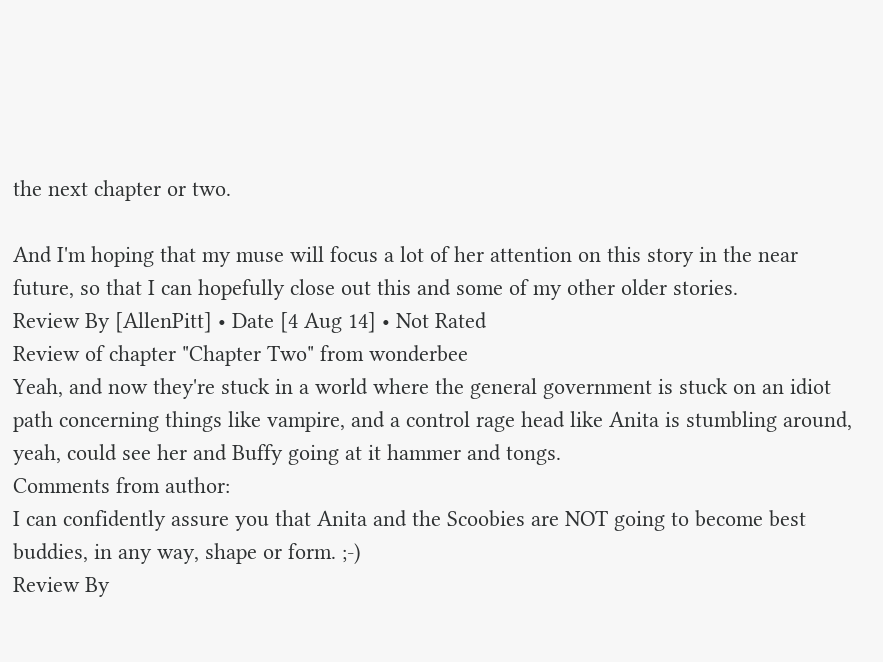the next chapter or two.

And I'm hoping that my muse will focus a lot of her attention on this story in the near future, so that I can hopefully close out this and some of my other older stories.
Review By [AllenPitt] • Date [4 Aug 14] • Not Rated
Review of chapter "Chapter Two" from wonderbee
Yeah, and now they're stuck in a world where the general government is stuck on an idiot path concerning things like vampire, and a control rage head like Anita is stumbling around, yeah, could see her and Buffy going at it hammer and tongs.
Comments from author:
I can confidently assure you that Anita and the Scoobies are NOT going to become best buddies, in any way, shape or form. ;-)
Review By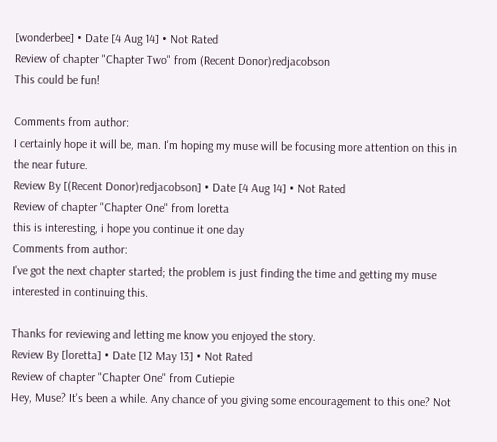[wonderbee] • Date [4 Aug 14] • Not Rated
Review of chapter "Chapter Two" from (Recent Donor)redjacobson
This could be fun!

Comments from author:
I certainly hope it will be, man. I'm hoping my muse will be focusing more attention on this in the near future.
Review By [(Recent Donor)redjacobson] • Date [4 Aug 14] • Not Rated
Review of chapter "Chapter One" from loretta
this is interesting, i hope you continue it one day
Comments from author:
I've got the next chapter started; the problem is just finding the time and getting my muse interested in continuing this.

Thanks for reviewing and letting me know you enjoyed the story.
Review By [loretta] • Date [12 May 13] • Not Rated
Review of chapter "Chapter One" from Cutiepie
Hey, Muse? It's been a while. Any chance of you giving some encouragement to this one? Not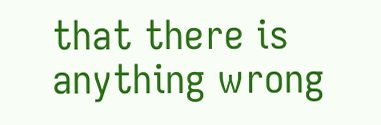that there is anything wrong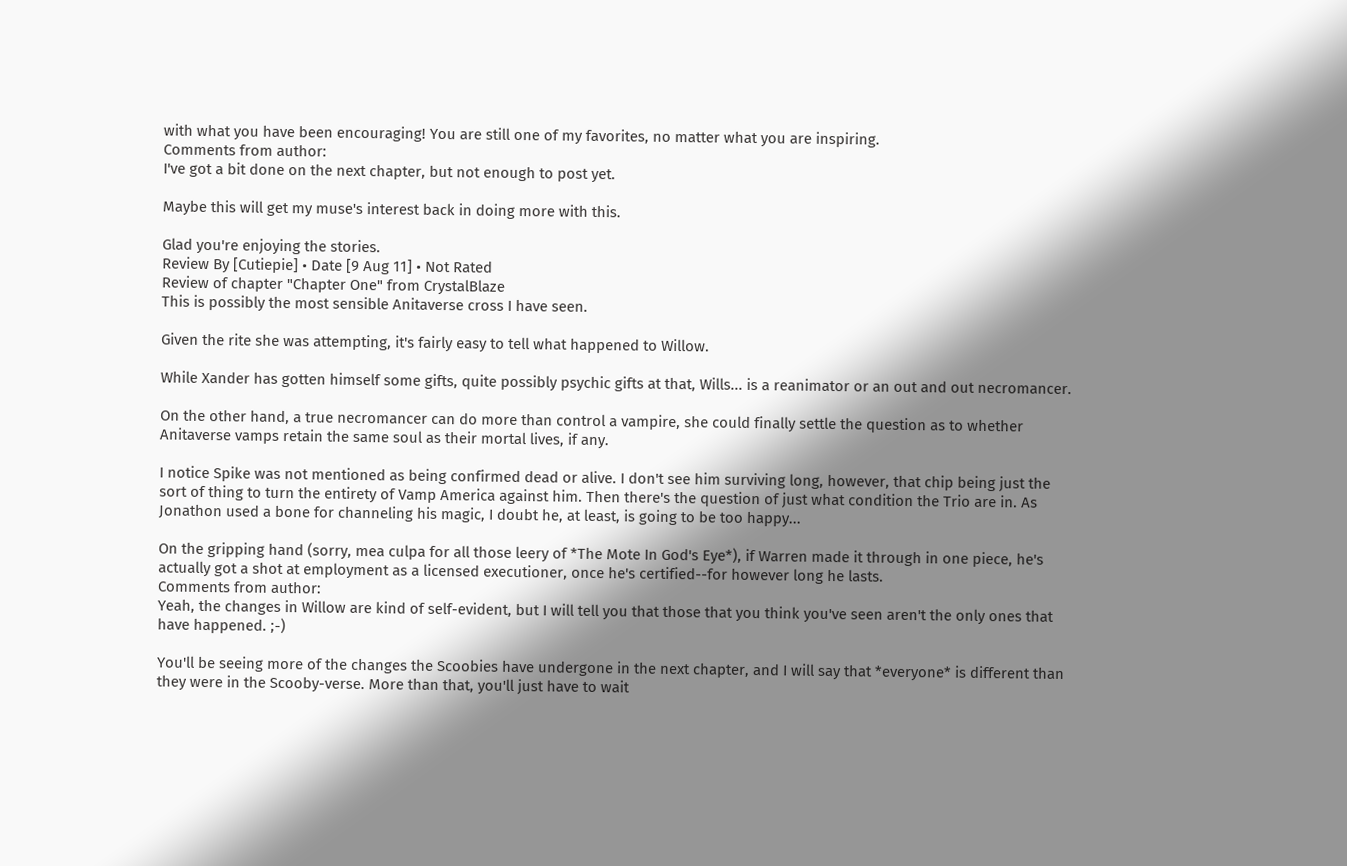with what you have been encouraging! You are still one of my favorites, no matter what you are inspiring.
Comments from author:
I've got a bit done on the next chapter, but not enough to post yet.

Maybe this will get my muse's interest back in doing more with this.

Glad you're enjoying the stories.
Review By [Cutiepie] • Date [9 Aug 11] • Not Rated
Review of chapter "Chapter One" from CrystalBlaze
This is possibly the most sensible Anitaverse cross I have seen.

Given the rite she was attempting, it's fairly easy to tell what happened to Willow.

While Xander has gotten himself some gifts, quite possibly psychic gifts at that, Wills... is a reanimator or an out and out necromancer.

On the other hand, a true necromancer can do more than control a vampire, she could finally settle the question as to whether Anitaverse vamps retain the same soul as their mortal lives, if any.

I notice Spike was not mentioned as being confirmed dead or alive. I don't see him surviving long, however, that chip being just the sort of thing to turn the entirety of Vamp America against him. Then there's the question of just what condition the Trio are in. As Jonathon used a bone for channeling his magic, I doubt he, at least, is going to be too happy...

On the gripping hand (sorry, mea culpa for all those leery of *The Mote In God's Eye*), if Warren made it through in one piece, he's actually got a shot at employment as a licensed executioner, once he's certified--for however long he lasts.
Comments from author:
Yeah, the changes in Willow are kind of self-evident, but I will tell you that those that you think you've seen aren't the only ones that have happened. ;-)

You'll be seeing more of the changes the Scoobies have undergone in the next chapter, and I will say that *everyone* is different than they were in the Scooby-verse. More than that, you'll just have to wait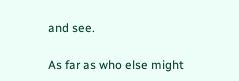and see.

As far as who else might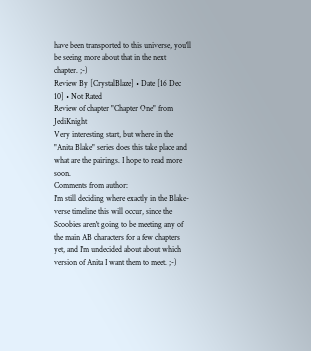have been transported to this universe, you'll be seeing more about that in the next chapter. ;-)
Review By [CrystalBlaze] • Date [16 Dec 10] • Not Rated
Review of chapter "Chapter One" from JediKnight
Very interesting start, but where in the "Anita Blake" series does this take place and what are the pairings. I hope to read more soon.
Comments from author:
I'm still deciding where exactly in the Blake-verse timeline this will occur, since the Scoobies aren't going to be meeting any of the main AB characters for a few chapters yet, and I'm undecided about about which version of Anita I want them to meet. ;-)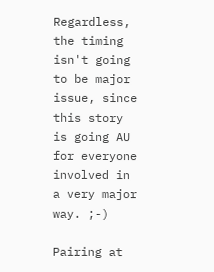Regardless, the timing isn't going to be major issue, since this story is going AU for everyone involved in a very major way. ;-)

Pairing at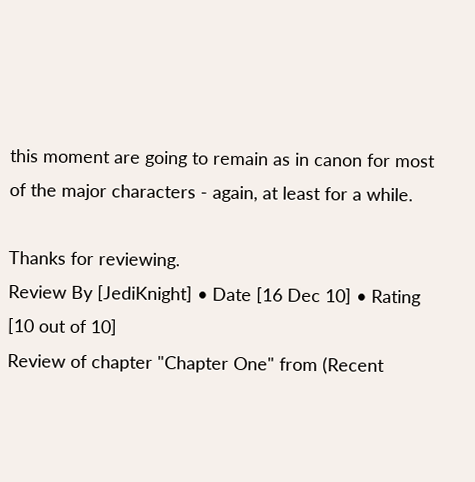this moment are going to remain as in canon for most of the major characters - again, at least for a while.

Thanks for reviewing.
Review By [JediKnight] • Date [16 Dec 10] • Rating [10 out of 10]
Review of chapter "Chapter One" from (Recent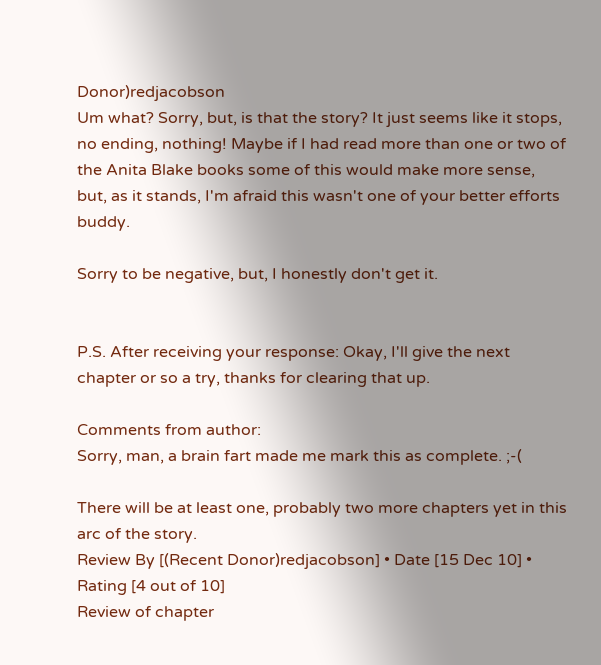Donor)redjacobson
Um what? Sorry, but, is that the story? It just seems like it stops, no ending, nothing! Maybe if I had read more than one or two of the Anita Blake books some of this would make more sense, but, as it stands, I'm afraid this wasn't one of your better efforts buddy.

Sorry to be negative, but, I honestly don't get it.


P.S. After receiving your response: Okay, I'll give the next chapter or so a try, thanks for clearing that up.

Comments from author:
Sorry, man, a brain fart made me mark this as complete. ;-(

There will be at least one, probably two more chapters yet in this arc of the story.
Review By [(Recent Donor)redjacobson] • Date [15 Dec 10] • Rating [4 out of 10]
Review of chapter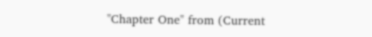"Chapter One" from (Current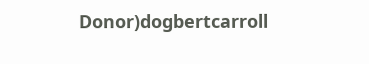Donor)dogbertcarroll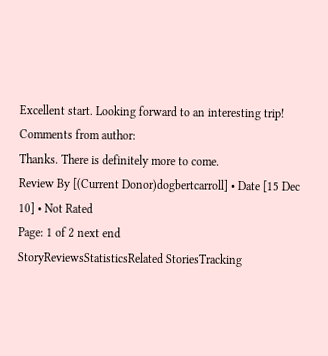Excellent start. Looking forward to an interesting trip!
Comments from author:
Thanks. There is definitely more to come.
Review By [(Current Donor)dogbertcarroll] • Date [15 Dec 10] • Not Rated
Page: 1 of 2 next end
StoryReviewsStatisticsRelated StoriesTracking